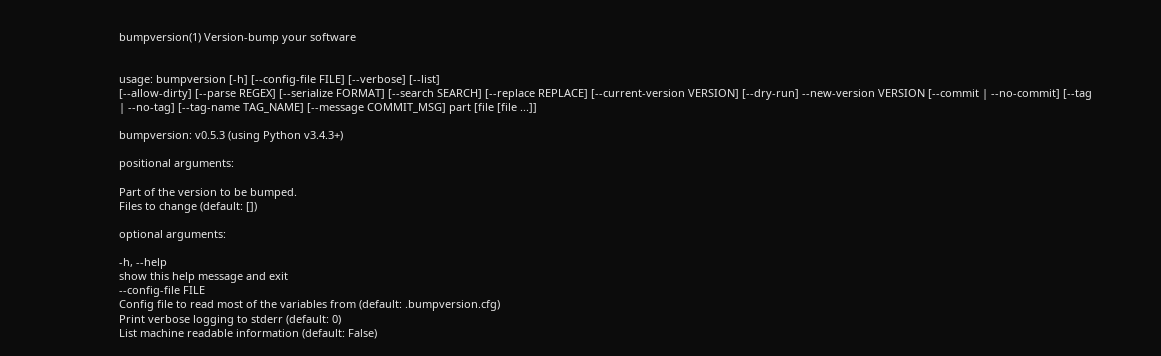bumpversion(1) Version-bump your software


usage: bumpversion [-h] [--config-file FILE] [--verbose] [--list]
[--allow-dirty] [--parse REGEX] [--serialize FORMAT] [--search SEARCH] [--replace REPLACE] [--current-version VERSION] [--dry-run] --new-version VERSION [--commit | --no-commit] [--tag | --no-tag] [--tag-name TAG_NAME] [--message COMMIT_MSG] part [file [file ...]]

bumpversion: v0.5.3 (using Python v3.4.3+)

positional arguments:

Part of the version to be bumped.
Files to change (default: [])

optional arguments:

-h, --help
show this help message and exit
--config-file FILE
Config file to read most of the variables from (default: .bumpversion.cfg)
Print verbose logging to stderr (default: 0)
List machine readable information (default: False)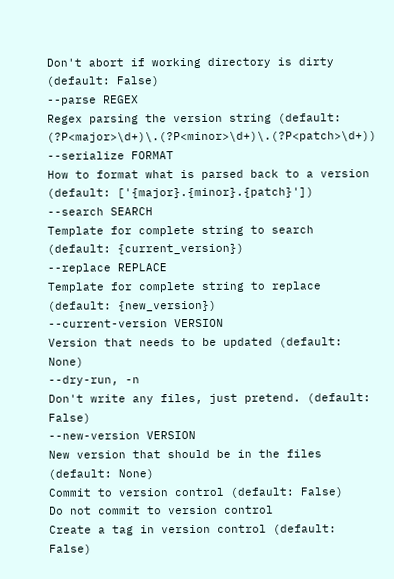Don't abort if working directory is dirty (default: False)
--parse REGEX
Regex parsing the version string (default: (?P<major>\d+)\.(?P<minor>\d+)\.(?P<patch>\d+))
--serialize FORMAT
How to format what is parsed back to a version (default: ['{major}.{minor}.{patch}'])
--search SEARCH
Template for complete string to search (default: {current_version})
--replace REPLACE
Template for complete string to replace (default: {new_version})
--current-version VERSION
Version that needs to be updated (default: None)
--dry-run, -n
Don't write any files, just pretend. (default: False)
--new-version VERSION
New version that should be in the files (default: None)
Commit to version control (default: False)
Do not commit to version control
Create a tag in version control (default: False)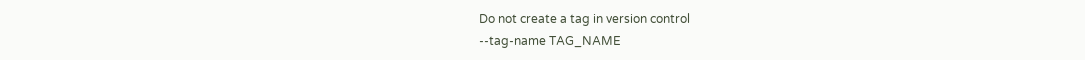Do not create a tag in version control
--tag-name TAG_NAME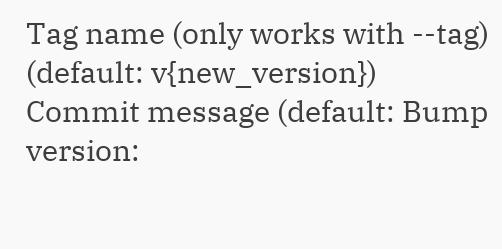Tag name (only works with --tag) (default: v{new_version})
Commit message (default: Bump version: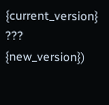{current_version} ??? {new_version})